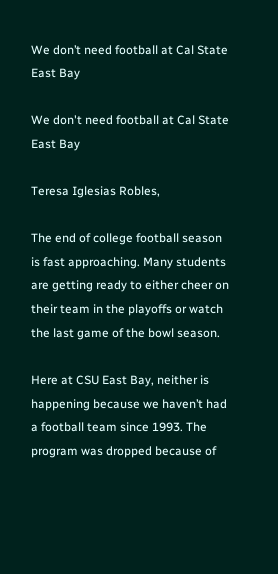We don’t need football at Cal State East Bay

We don't need football at Cal State East Bay

Teresa Iglesias Robles,

The end of college football season is fast approaching. Many students are getting ready to either cheer on their team in the playoffs or watch the last game of the bowl season.

Here at CSU East Bay, neither is happening because we haven’t had a football team since 1993. The program was dropped because of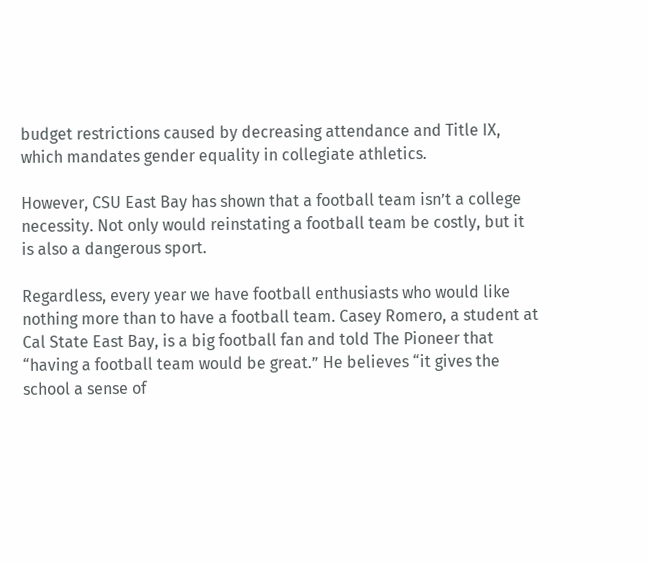budget restrictions caused by decreasing attendance and Title IX, which mandates gender equality in collegiate athletics.

However, CSU East Bay has shown that a football team isn’t a college necessity. Not only would reinstating a football team be costly, but it is also a dangerous sport.

Regardless, every year we have football enthusiasts who would like nothing more than to have a football team. Casey Romero, a student at Cal State East Bay, is a big football fan and told The Pioneer that “having a football team would be great.” He believes “it gives the school a sense of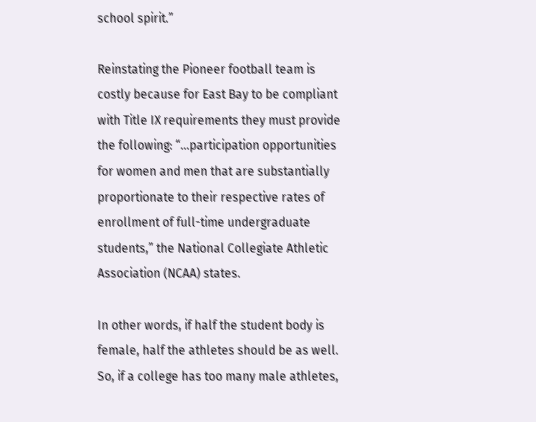school spirit.”

Reinstating the Pioneer football team is costly because for East Bay to be compliant with Title IX requirements they must provide the following: “…participation opportunities for women and men that are substantially proportionate to their respective rates of enrollment of full-time undergraduate students,” the National Collegiate Athletic Association (NCAA) states.

In other words, if half the student body is female, half the athletes should be as well. So, if a college has too many male athletes,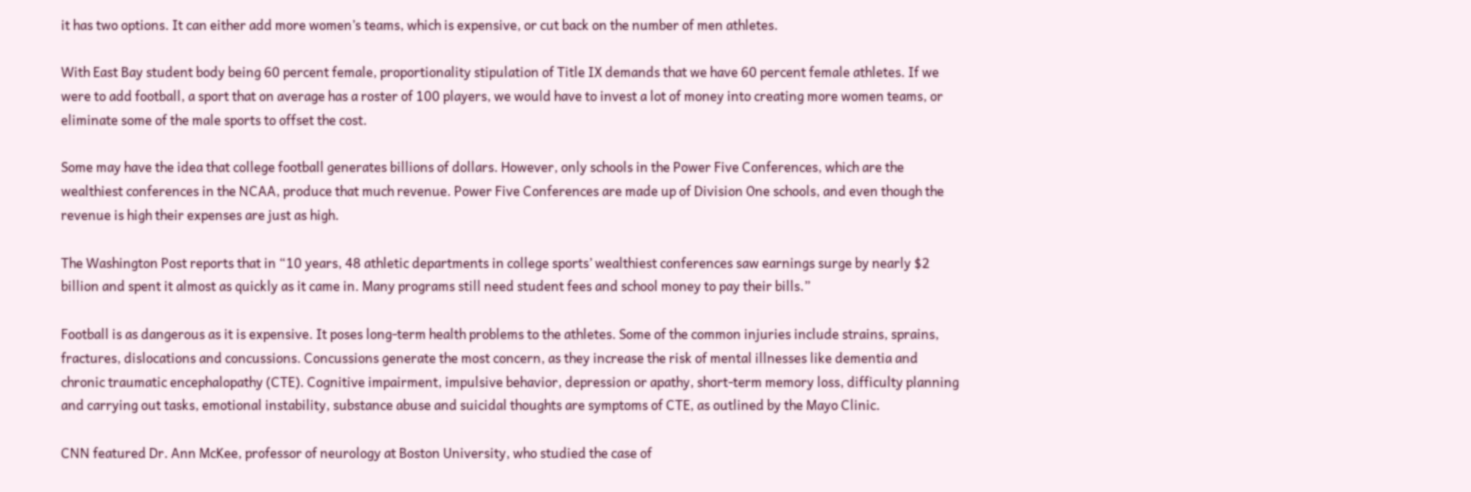it has two options. It can either add more women’s teams, which is expensive, or cut back on the number of men athletes.

With East Bay student body being 60 percent female, proportionality stipulation of Title IX demands that we have 60 percent female athletes. If we were to add football, a sport that on average has a roster of 100 players, we would have to invest a lot of money into creating more women teams, or eliminate some of the male sports to offset the cost.

Some may have the idea that college football generates billions of dollars. However, only schools in the Power Five Conferences, which are the wealthiest conferences in the NCAA, produce that much revenue. Power Five Conferences are made up of Division One schools, and even though the revenue is high their expenses are just as high.

The Washington Post reports that in “10 years, 48 athletic departments in college sports’ wealthiest conferences saw earnings surge by nearly $2 billion and spent it almost as quickly as it came in. Many programs still need student fees and school money to pay their bills.”

Football is as dangerous as it is expensive. It poses long-term health problems to the athletes. Some of the common injuries include strains, sprains, fractures, dislocations and concussions. Concussions generate the most concern, as they increase the risk of mental illnesses like dementia and chronic traumatic encephalopathy (CTE). Cognitive impairment, impulsive behavior, depression or apathy, short-term memory loss, difficulty planning and carrying out tasks, emotional instability, substance abuse and suicidal thoughts are symptoms of CTE, as outlined by the Mayo Clinic.

CNN featured Dr. Ann McKee, professor of neurology at Boston University, who studied the case of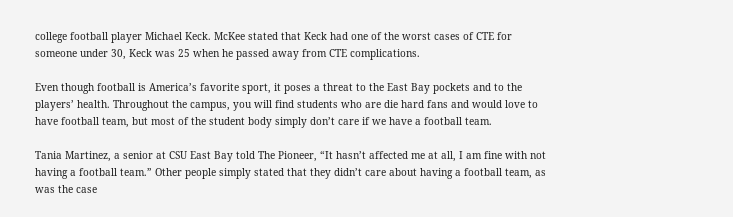college football player Michael Keck. McKee stated that Keck had one of the worst cases of CTE for someone under 30, Keck was 25 when he passed away from CTE complications.

Even though football is America’s favorite sport, it poses a threat to the East Bay pockets and to the players’ health. Throughout the campus, you will find students who are die hard fans and would love to have football team, but most of the student body simply don’t care if we have a football team.

Tania Martinez, a senior at CSU East Bay told The Pioneer, “It hasn’t affected me at all, I am fine with not having a football team.” Other people simply stated that they didn’t care about having a football team, as was the case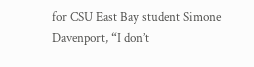for CSU East Bay student Simone Davenport, “I don’t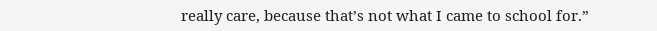really care, because that’s not what I came to school for.”